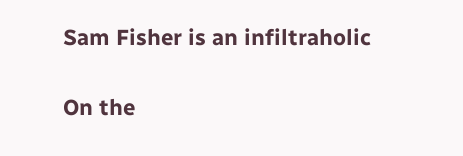Sam Fisher is an infiltraholic

On the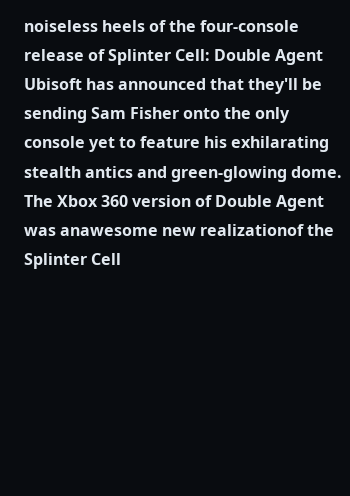noiseless heels of the four-console release of Splinter Cell: Double Agent Ubisoft has announced that they'll be sending Sam Fisher onto the only console yet to feature his exhilarating stealth antics and green-glowing dome. The Xbox 360 version of Double Agent was anawesome new realizationof the Splinter Cell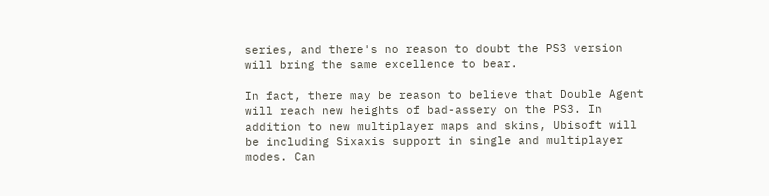series, and there's no reason to doubt the PS3 version will bring the same excellence to bear.

In fact, there may be reason to believe that Double Agent will reach new heights of bad-assery on the PS3. In addition to new multiplayer maps and skins, Ubisoft will be including Sixaxis support in single and multiplayer modes. Can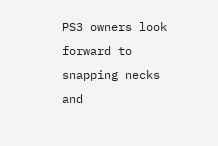PS3 owners look forward to snapping necks and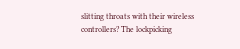slitting throats with their wireless controllers? The lockpicking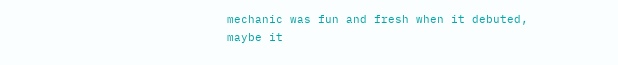mechanic was fun and fresh when it debuted, maybe it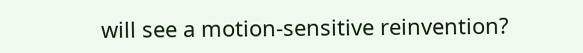will see a motion-sensitive reinvention?